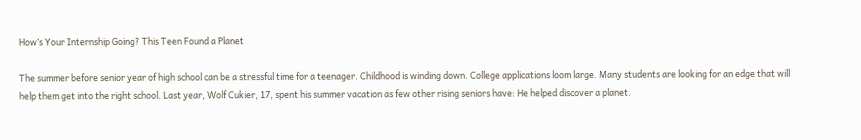How’s Your Internship Going? This Teen Found a Planet

The summer before senior year of high school can be a stressful time for a teenager. Childhood is winding down. College applications loom large. Many students are looking for an edge that will help them get into the right school. Last year, Wolf Cukier, 17, spent his summer vacation as few other rising seniors have: He helped discover a planet.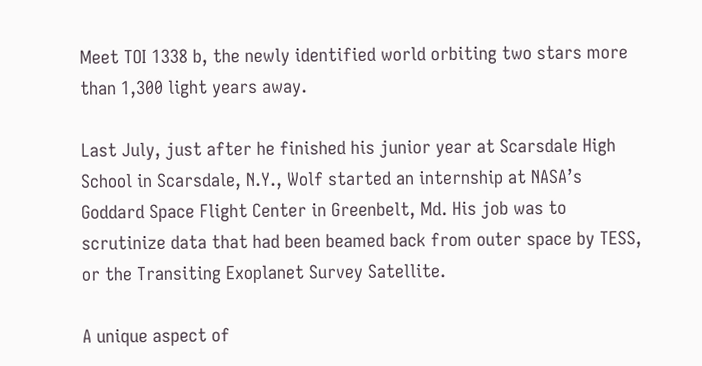Meet TOI 1338 b, the newly identified world orbiting two stars more than 1,300 light years away.

Last July, just after he finished his junior year at Scarsdale High School in Scarsdale, N.Y., Wolf started an internship at NASA’s Goddard Space Flight Center in Greenbelt, Md. His job was to scrutinize data that had been beamed back from outer space by TESS, or the Transiting Exoplanet Survey Satellite.

A unique aspect of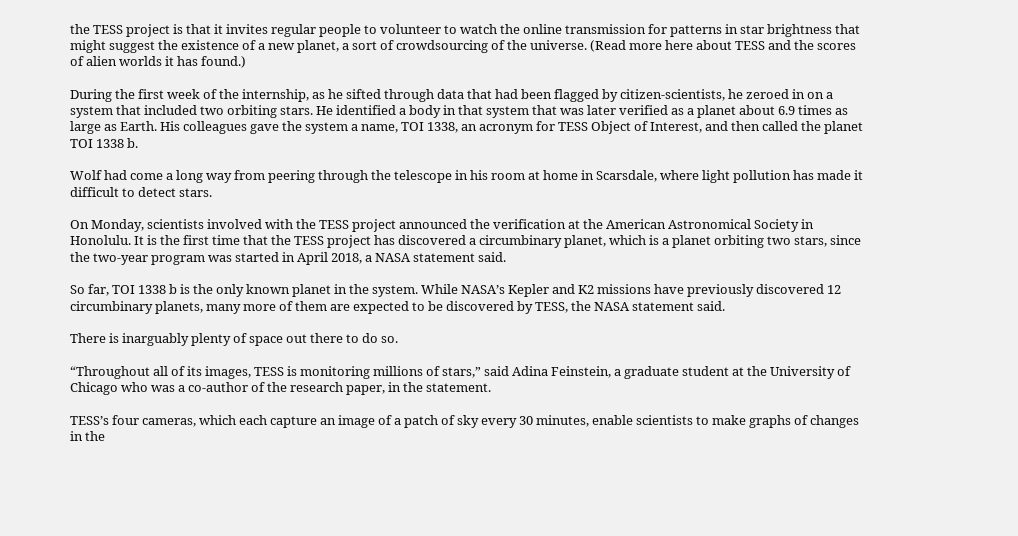the TESS project is that it invites regular people to volunteer to watch the online transmission for patterns in star brightness that might suggest the existence of a new planet, a sort of crowdsourcing of the universe. (Read more here about TESS and the scores of alien worlds it has found.)

During the first week of the internship, as he sifted through data that had been flagged by citizen-scientists, he zeroed in on a system that included two orbiting stars. He identified a body in that system that was later verified as a planet about 6.9 times as large as Earth. His colleagues gave the system a name, TOI 1338, an acronym for TESS Object of Interest, and then called the planet TOI 1338 b.

Wolf had come a long way from peering through the telescope in his room at home in Scarsdale, where light pollution has made it difficult to detect stars.

On Monday, scientists involved with the TESS project announced the verification at the American Astronomical Society in Honolulu. It is the first time that the TESS project has discovered a circumbinary planet, which is a planet orbiting two stars, since the two-year program was started in April 2018, a NASA statement said.

So far, TOI 1338 b is the only known planet in the system. While NASA’s Kepler and K2 missions have previously discovered 12 circumbinary planets, many more of them are expected to be discovered by TESS, the NASA statement said.

There is inarguably plenty of space out there to do so.

“Throughout all of its images, TESS is monitoring millions of stars,” said Adina Feinstein, a graduate student at the University of Chicago who was a co-author of the research paper, in the statement.

TESS’s four cameras, which each capture an image of a patch of sky every 30 minutes, enable scientists to make graphs of changes in the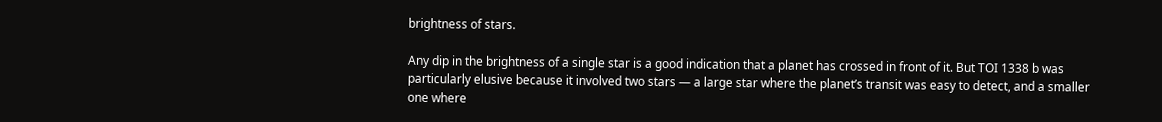brightness of stars.

Any dip in the brightness of a single star is a good indication that a planet has crossed in front of it. But TOI 1338 b was particularly elusive because it involved two stars — a large star where the planet’s transit was easy to detect, and a smaller one where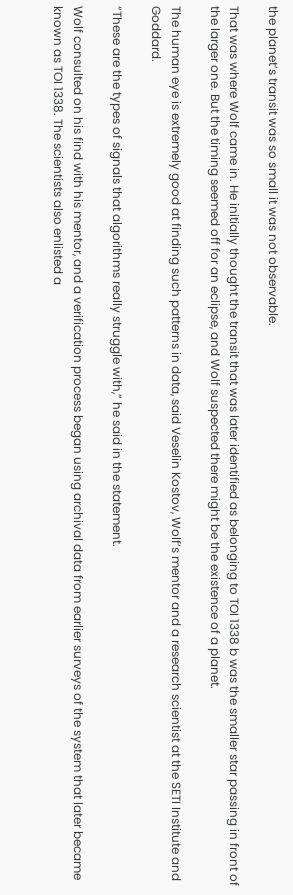the planet’s transit was so small it was not observable.

That was where Wolf came in. He initially thought the transit that was later identified as belonging to TOI 1338 b was the smaller star passing in front of the larger one. But the timing seemed off for an eclipse, and Wolf suspected there might be the existence of a planet.

The human eye is extremely good at finding such patterns in data, said Veselin Kostov, Wolf’s mentor and a research scientist at the SETI Institute and Goddard.

“These are the types of signals that algorithms really struggle with,” he said in the statement.

Wolf consulted on his find with his mentor, and a verification process began using archival data from earlier surveys of the system that later became known as TOI 1338. The scientists also enlisted a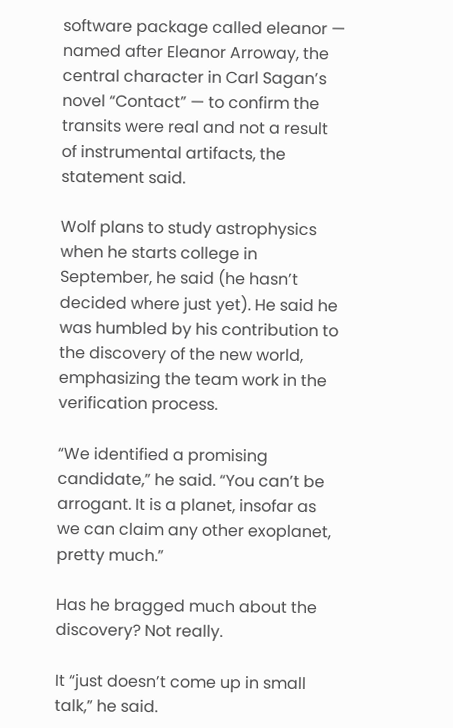software package called eleanor — named after Eleanor Arroway, the central character in Carl Sagan’s novel “Contact” — to confirm the transits were real and not a result of instrumental artifacts, the statement said.

Wolf plans to study astrophysics when he starts college in September, he said (he hasn’t decided where just yet). He said he was humbled by his contribution to the discovery of the new world, emphasizing the team work in the verification process.

“We identified a promising candidate,” he said. “You can’t be arrogant. It is a planet, insofar as we can claim any other exoplanet, pretty much.”

Has he bragged much about the discovery? Not really.

It “just doesn’t come up in small talk,” he said.